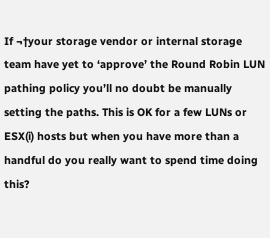If ¬†your storage vendor or internal storage team have yet to ‘approve’ the Round Robin LUN pathing policy you’ll no doubt be manually setting the paths. This is OK for a few LUNs or ESX(i) hosts but when you have more than a handful do you really want to spend time doing this?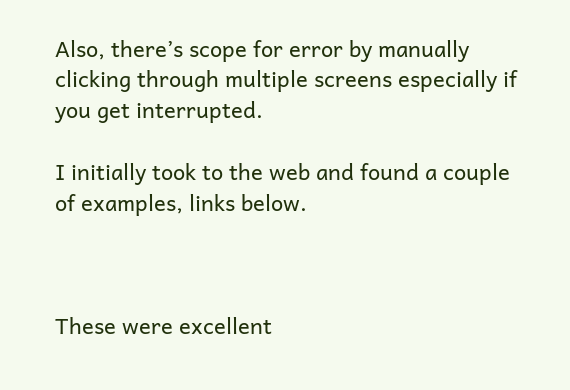Also, there’s scope for error by manually clicking through multiple screens especially if you get interrupted.

I initially took to the web and found a couple of examples, links below.



These were excellent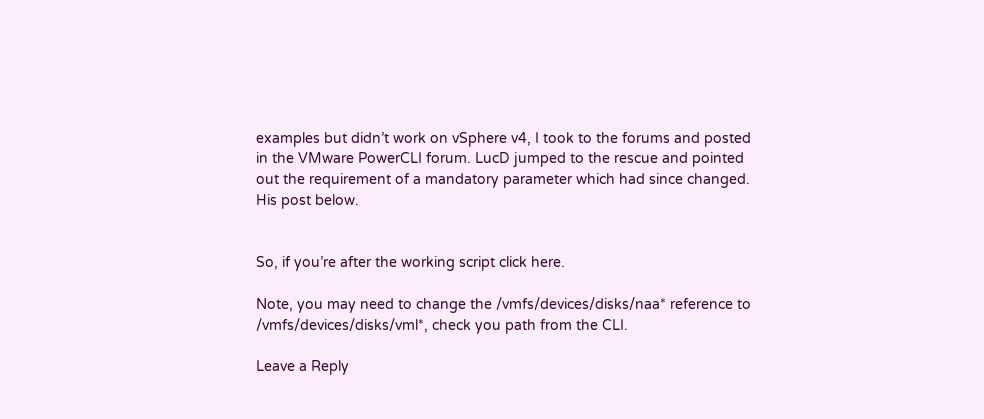examples but didn’t work on vSphere v4, I took to the forums and posted in the VMware PowerCLI forum. LucD jumped to the rescue and pointed out the requirement of a mandatory parameter which had since changed. His post below.


So, if you’re after the working script click here.

Note, you may need to change the /vmfs/devices/disks/naa* reference to /vmfs/devices/disks/vml*, check you path from the CLI.

Leave a Reply